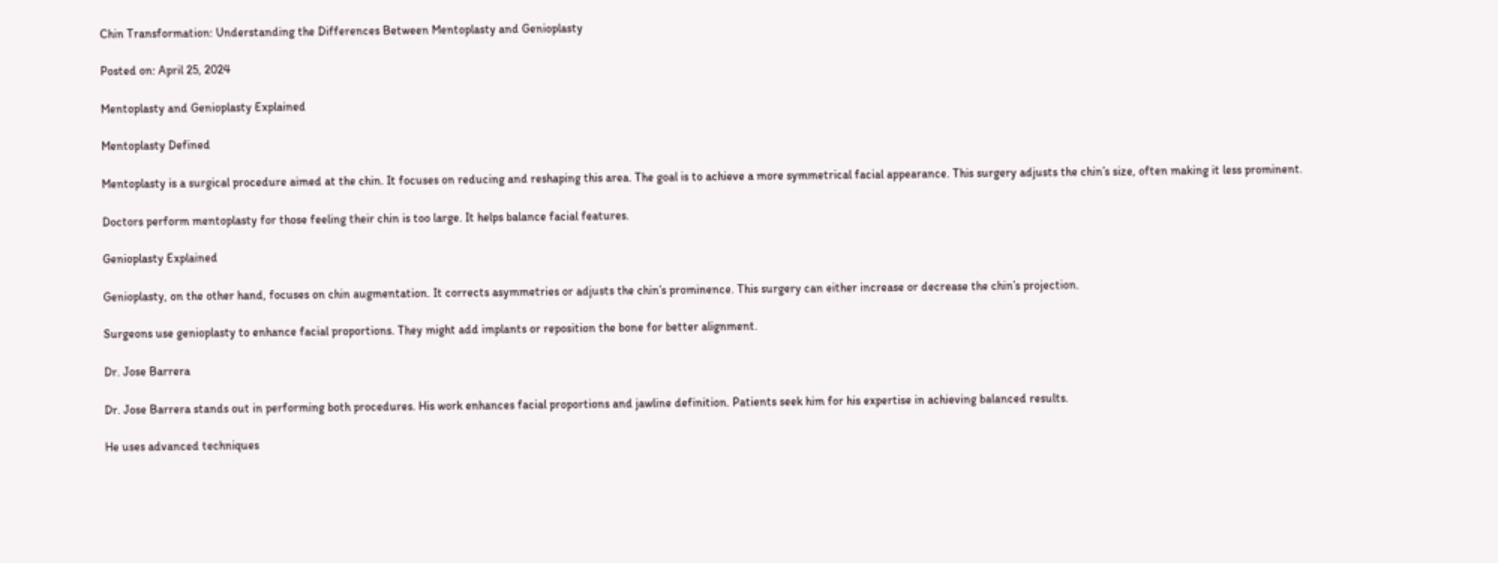Chin Transformation: Understanding the Differences Between Mentoplasty and Genioplasty

Posted on: April 25, 2024

Mentoplasty and Genioplasty Explained

Mentoplasty Defined

Mentoplasty is a surgical procedure aimed at the chin. It focuses on reducing and reshaping this area. The goal is to achieve a more symmetrical facial appearance. This surgery adjusts the chin’s size, often making it less prominent.

Doctors perform mentoplasty for those feeling their chin is too large. It helps balance facial features.

Genioplasty Explained

Genioplasty, on the other hand, focuses on chin augmentation. It corrects asymmetries or adjusts the chin’s prominence. This surgery can either increase or decrease the chin’s projection.

Surgeons use genioplasty to enhance facial proportions. They might add implants or reposition the bone for better alignment.

Dr. Jose Barrera

Dr. Jose Barrera stands out in performing both procedures. His work enhances facial proportions and jawline definition. Patients seek him for his expertise in achieving balanced results.

He uses advanced techniques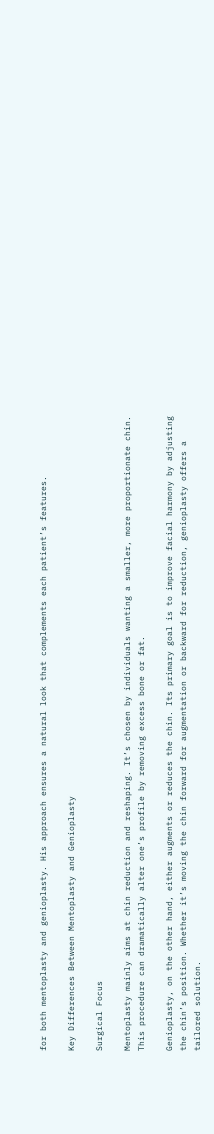for both mentoplasty and genioplasty. His approach ensures a natural look that complements each patient’s features.

Key Differences Between Mentoplasty and Genioplasty

Surgical Focus

Mentoplasty mainly aims at chin reduction and reshaping. It’s chosen by individuals wanting a smaller, more proportionate chin. This procedure can dramatically alter one’s profile by removing excess bone or fat.

Genioplasty, on the other hand, either augments or reduces the chin. Its primary goal is to improve facial harmony by adjusting the chin’s position. Whether it’s moving the chin forward for augmentation or backward for reduction, genioplasty offers a tailored solution.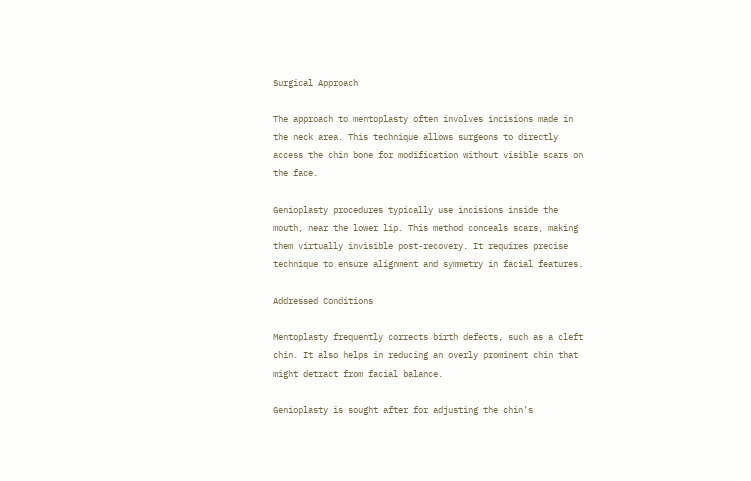Surgical Approach

The approach to mentoplasty often involves incisions made in the neck area. This technique allows surgeons to directly access the chin bone for modification without visible scars on the face.

Genioplasty procedures typically use incisions inside the mouth, near the lower lip. This method conceals scars, making them virtually invisible post-recovery. It requires precise technique to ensure alignment and symmetry in facial features.

Addressed Conditions

Mentoplasty frequently corrects birth defects, such as a cleft chin. It also helps in reducing an overly prominent chin that might detract from facial balance.

Genioplasty is sought after for adjusting the chin’s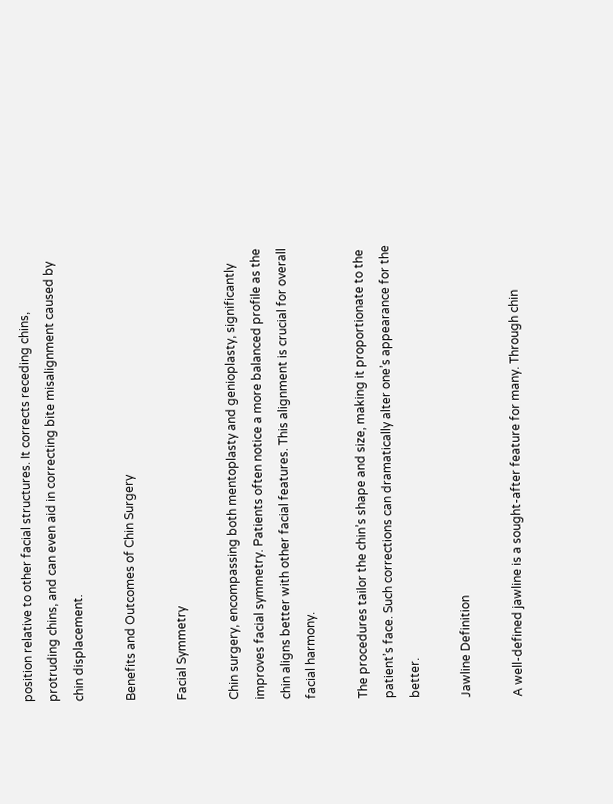position relative to other facial structures. It corrects receding chins, protruding chins, and can even aid in correcting bite misalignment caused by chin displacement.

Benefits and Outcomes of Chin Surgery

Facial Symmetry

Chin surgery, encompassing both mentoplasty and genioplasty, significantly improves facial symmetry. Patients often notice a more balanced profile as the chin aligns better with other facial features. This alignment is crucial for overall facial harmony.

The procedures tailor the chin’s shape and size, making it proportionate to the patient’s face. Such corrections can dramatically alter one’s appearance for the better.

Jawline Definition

A well-defined jawline is a sought-after feature for many. Through chin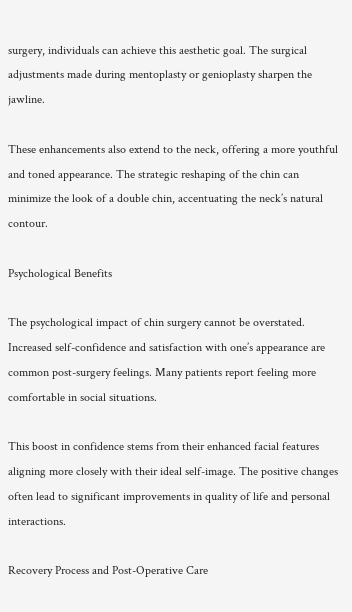surgery, individuals can achieve this aesthetic goal. The surgical adjustments made during mentoplasty or genioplasty sharpen the jawline.

These enhancements also extend to the neck, offering a more youthful and toned appearance. The strategic reshaping of the chin can minimize the look of a double chin, accentuating the neck’s natural contour.

Psychological Benefits

The psychological impact of chin surgery cannot be overstated. Increased self-confidence and satisfaction with one’s appearance are common post-surgery feelings. Many patients report feeling more comfortable in social situations.

This boost in confidence stems from their enhanced facial features aligning more closely with their ideal self-image. The positive changes often lead to significant improvements in quality of life and personal interactions.

Recovery Process and Post-Operative Care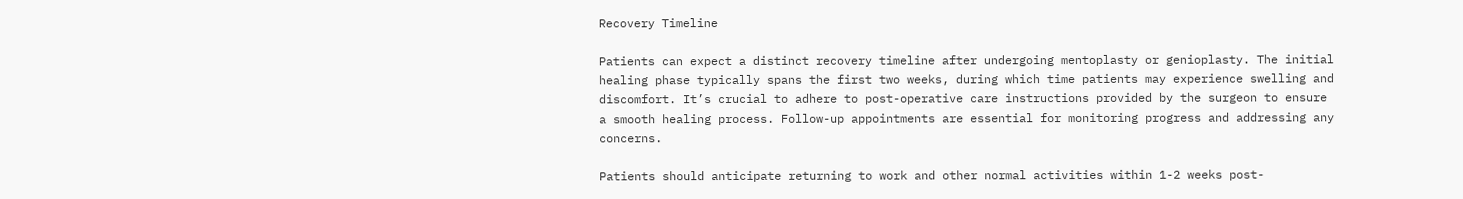Recovery Timeline

Patients can expect a distinct recovery timeline after undergoing mentoplasty or genioplasty. The initial healing phase typically spans the first two weeks, during which time patients may experience swelling and discomfort. It’s crucial to adhere to post-operative care instructions provided by the surgeon to ensure a smooth healing process. Follow-up appointments are essential for monitoring progress and addressing any concerns.

Patients should anticipate returning to work and other normal activities within 1-2 weeks post-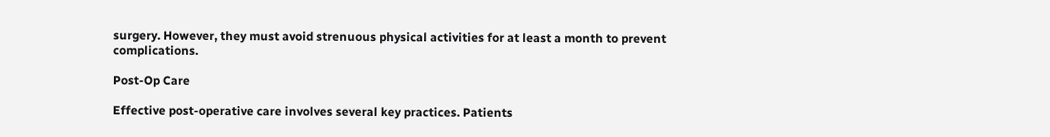surgery. However, they must avoid strenuous physical activities for at least a month to prevent complications.

Post-Op Care

Effective post-operative care involves several key practices. Patients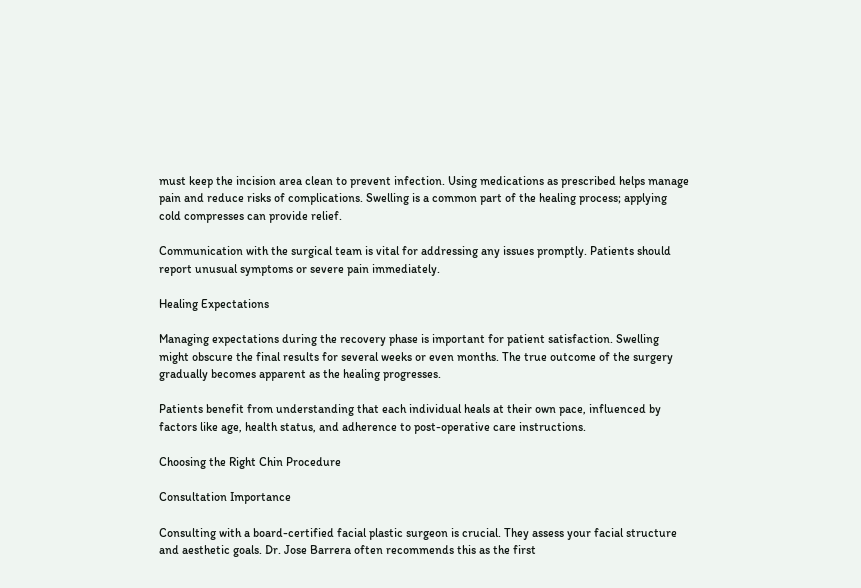must keep the incision area clean to prevent infection. Using medications as prescribed helps manage pain and reduce risks of complications. Swelling is a common part of the healing process; applying cold compresses can provide relief.

Communication with the surgical team is vital for addressing any issues promptly. Patients should report unusual symptoms or severe pain immediately.

Healing Expectations

Managing expectations during the recovery phase is important for patient satisfaction. Swelling might obscure the final results for several weeks or even months. The true outcome of the surgery gradually becomes apparent as the healing progresses.

Patients benefit from understanding that each individual heals at their own pace, influenced by factors like age, health status, and adherence to post-operative care instructions.

Choosing the Right Chin Procedure

Consultation Importance

Consulting with a board-certified facial plastic surgeon is crucial. They assess your facial structure and aesthetic goals. Dr. Jose Barrera often recommends this as the first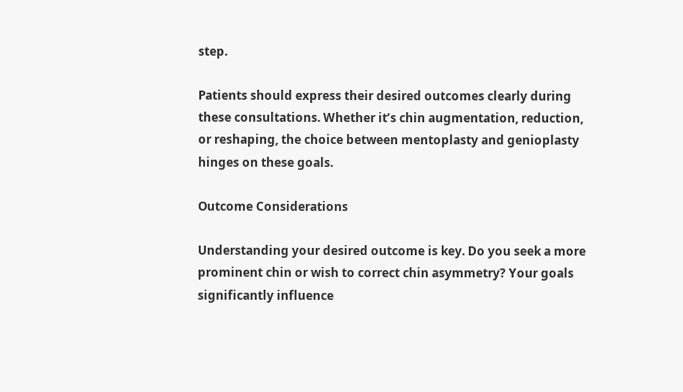step.

Patients should express their desired outcomes clearly during these consultations. Whether it’s chin augmentation, reduction, or reshaping, the choice between mentoplasty and genioplasty hinges on these goals.

Outcome Considerations

Understanding your desired outcome is key. Do you seek a more prominent chin or wish to correct chin asymmetry? Your goals significantly influence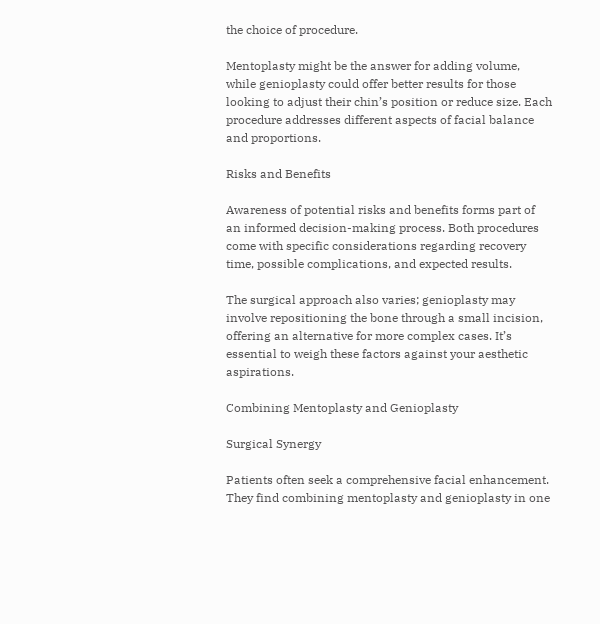the choice of procedure.

Mentoplasty might be the answer for adding volume, while genioplasty could offer better results for those looking to adjust their chin’s position or reduce size. Each procedure addresses different aspects of facial balance and proportions.

Risks and Benefits

Awareness of potential risks and benefits forms part of an informed decision-making process. Both procedures come with specific considerations regarding recovery time, possible complications, and expected results.

The surgical approach also varies; genioplasty may involve repositioning the bone through a small incision, offering an alternative for more complex cases. It’s essential to weigh these factors against your aesthetic aspirations.

Combining Mentoplasty and Genioplasty

Surgical Synergy

Patients often seek a comprehensive facial enhancement. They find combining mentoplasty and genioplasty in one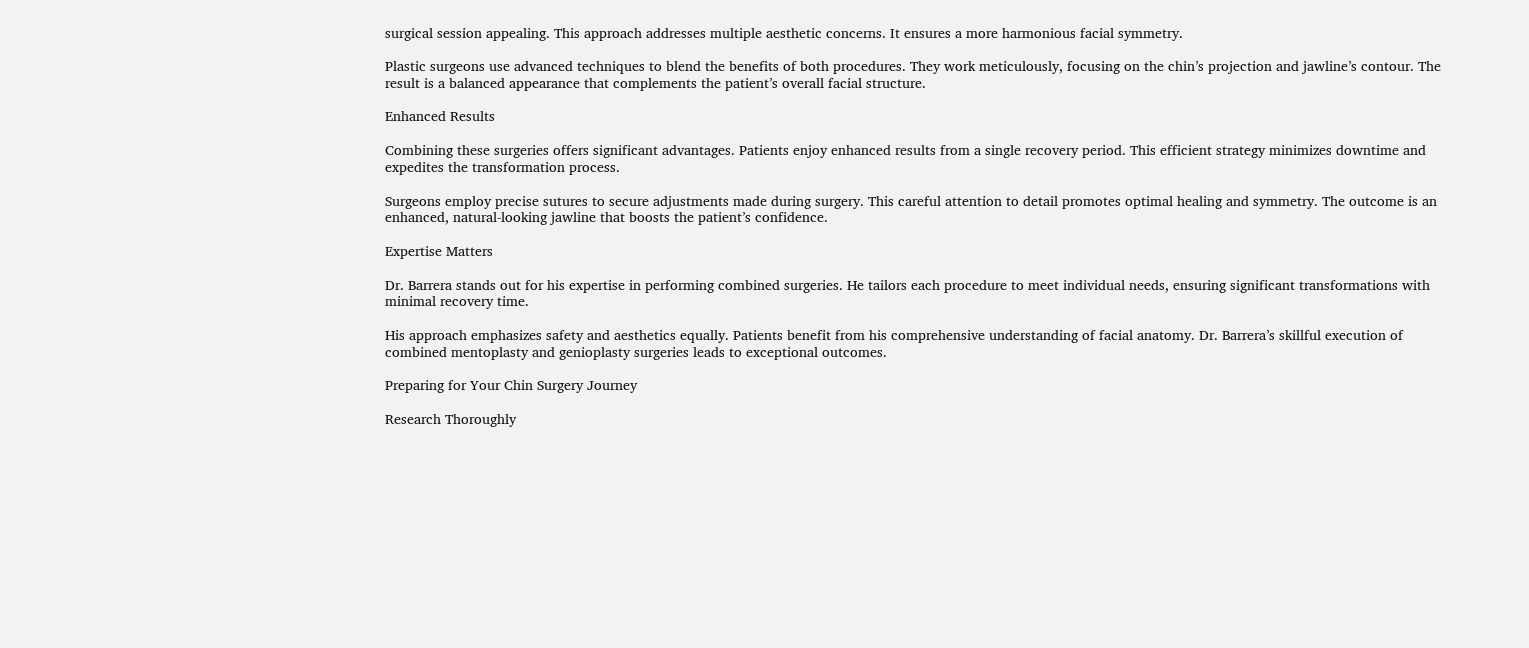surgical session appealing. This approach addresses multiple aesthetic concerns. It ensures a more harmonious facial symmetry.

Plastic surgeons use advanced techniques to blend the benefits of both procedures. They work meticulously, focusing on the chin’s projection and jawline’s contour. The result is a balanced appearance that complements the patient’s overall facial structure.

Enhanced Results

Combining these surgeries offers significant advantages. Patients enjoy enhanced results from a single recovery period. This efficient strategy minimizes downtime and expedites the transformation process.

Surgeons employ precise sutures to secure adjustments made during surgery. This careful attention to detail promotes optimal healing and symmetry. The outcome is an enhanced, natural-looking jawline that boosts the patient’s confidence.

Expertise Matters

Dr. Barrera stands out for his expertise in performing combined surgeries. He tailors each procedure to meet individual needs, ensuring significant transformations with minimal recovery time.

His approach emphasizes safety and aesthetics equally. Patients benefit from his comprehensive understanding of facial anatomy. Dr. Barrera’s skillful execution of combined mentoplasty and genioplasty surgeries leads to exceptional outcomes.

Preparing for Your Chin Surgery Journey

Research Thoroughly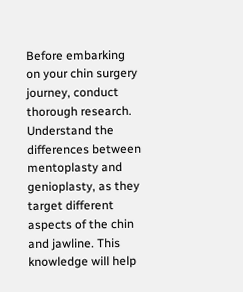Before embarking on your chin surgery journey, conduct thorough research. Understand the differences between mentoplasty and genioplasty, as they target different aspects of the chin and jawline. This knowledge will help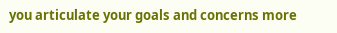you articulate your goals and concerns more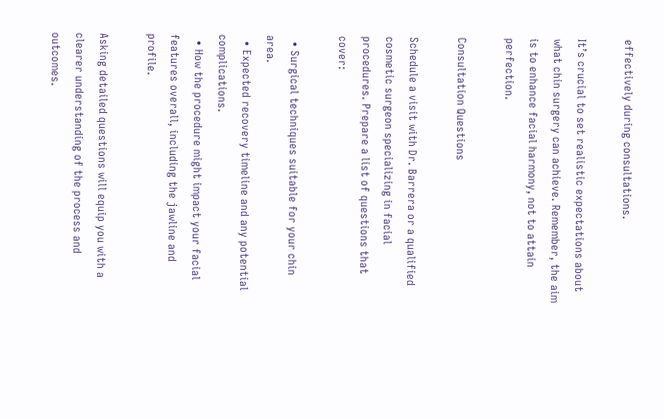effectively during consultations.

It’s crucial to set realistic expectations about what chin surgery can achieve. Remember, the aim is to enhance facial harmony, not to attain perfection.

Consultation Questions

Schedule a visit with Dr. Barrera or a qualified cosmetic surgeon specializing in facial procedures. Prepare a list of questions that cover:

  • Surgical techniques suitable for your chin area.
  • Expected recovery timeline and any potential complications.
  • How the procedure might impact your facial features overall, including the jawline and profile.

Asking detailed questions will equip you with a clearer understanding of the process and outcomes.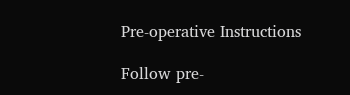Pre-operative Instructions

Follow pre-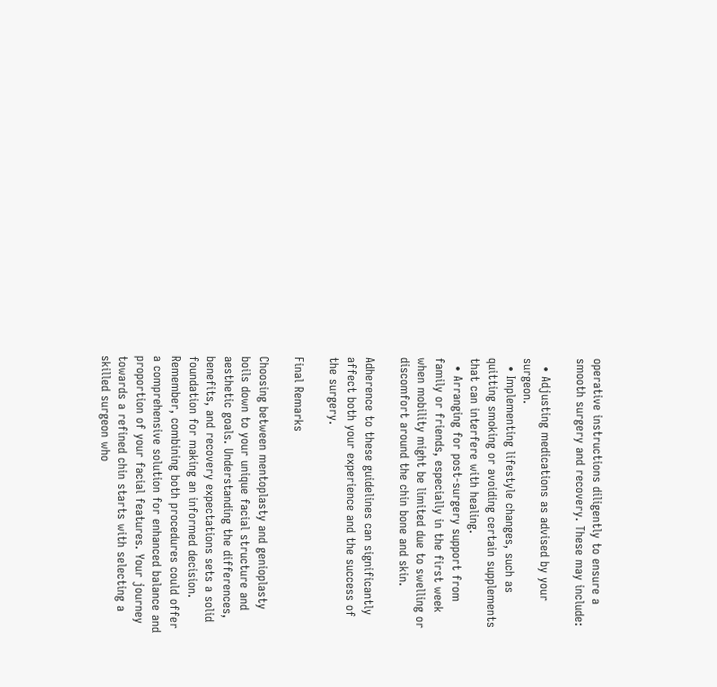operative instructions diligently to ensure a smooth surgery and recovery. These may include:

  • Adjusting medications as advised by your surgeon.
  • Implementing lifestyle changes, such as quitting smoking or avoiding certain supplements that can interfere with healing.
  • Arranging for post-surgery support from family or friends, especially in the first week when mobility might be limited due to swelling or discomfort around the chin bone and skin.

Adherence to these guidelines can significantly affect both your experience and the success of the surgery.

Final Remarks

Choosing between mentoplasty and genioplasty boils down to your unique facial structure and aesthetic goals. Understanding the differences, benefits, and recovery expectations sets a solid foundation for making an informed decision. Remember, combining both procedures could offer a comprehensive solution for enhanced balance and proportion of your facial features. Your journey towards a refined chin starts with selecting a skilled surgeon who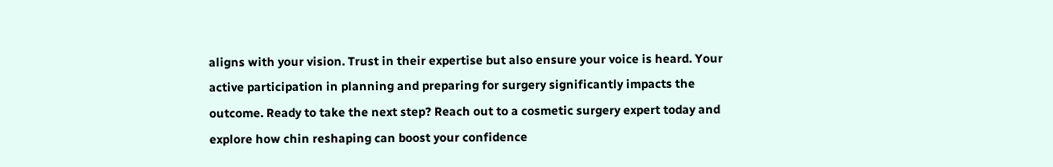aligns with your vision. Trust in their expertise but also ensure your voice is heard. Your active participation in planning and preparing for surgery significantly impacts the outcome. Ready to take the next step? Reach out to a cosmetic surgery expert today and explore how chin reshaping can boost your confidence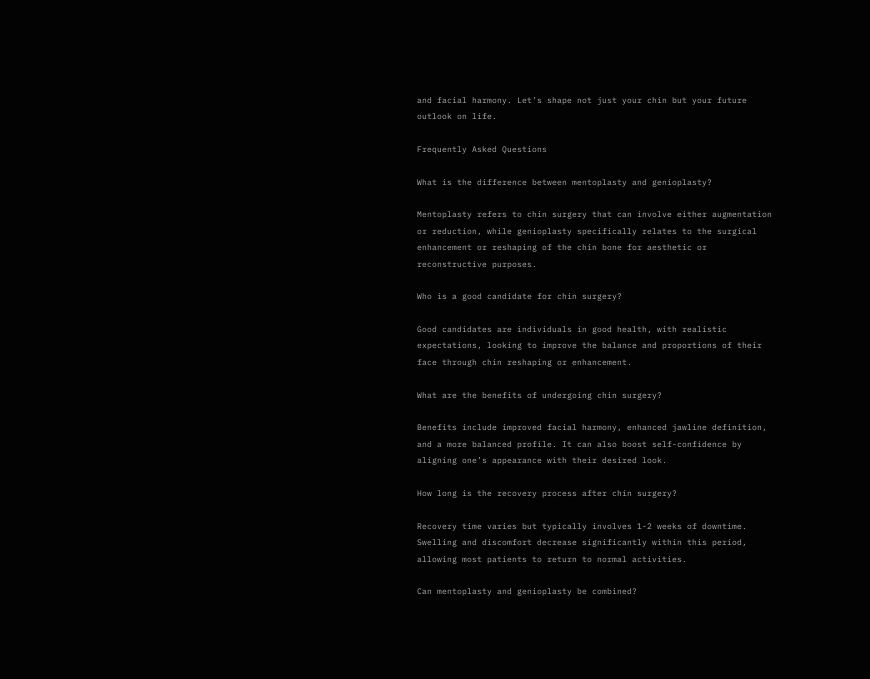and facial harmony. Let’s shape not just your chin but your future outlook on life.

Frequently Asked Questions

What is the difference between mentoplasty and genioplasty?

Mentoplasty refers to chin surgery that can involve either augmentation or reduction, while genioplasty specifically relates to the surgical enhancement or reshaping of the chin bone for aesthetic or reconstructive purposes.

Who is a good candidate for chin surgery?

Good candidates are individuals in good health, with realistic expectations, looking to improve the balance and proportions of their face through chin reshaping or enhancement.

What are the benefits of undergoing chin surgery?

Benefits include improved facial harmony, enhanced jawline definition, and a more balanced profile. It can also boost self-confidence by aligning one’s appearance with their desired look.

How long is the recovery process after chin surgery?

Recovery time varies but typically involves 1-2 weeks of downtime. Swelling and discomfort decrease significantly within this period, allowing most patients to return to normal activities.

Can mentoplasty and genioplasty be combined?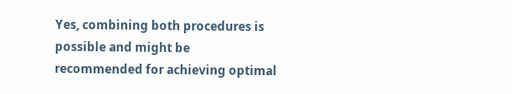Yes, combining both procedures is possible and might be recommended for achieving optimal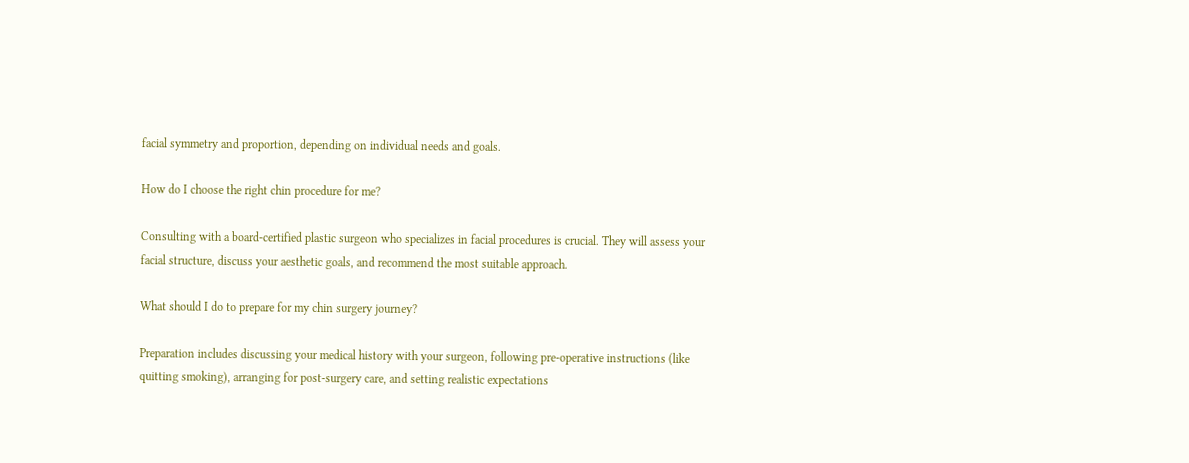facial symmetry and proportion, depending on individual needs and goals.

How do I choose the right chin procedure for me?

Consulting with a board-certified plastic surgeon who specializes in facial procedures is crucial. They will assess your facial structure, discuss your aesthetic goals, and recommend the most suitable approach.

What should I do to prepare for my chin surgery journey?

Preparation includes discussing your medical history with your surgeon, following pre-operative instructions (like quitting smoking), arranging for post-surgery care, and setting realistic expectations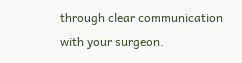through clear communication with your surgeon.